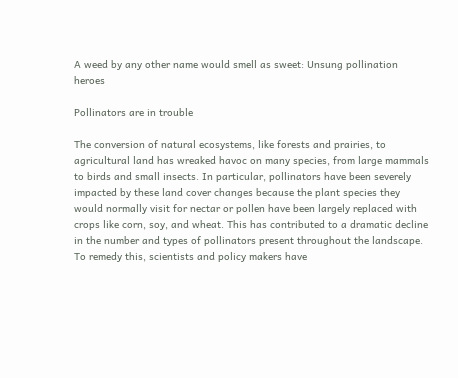A weed by any other name would smell as sweet: Unsung pollination heroes

Pollinators are in trouble

The conversion of natural ecosystems, like forests and prairies, to agricultural land has wreaked havoc on many species, from large mammals to birds and small insects. In particular, pollinators have been severely impacted by these land cover changes because the plant species they would normally visit for nectar or pollen have been largely replaced with crops like corn, soy, and wheat. This has contributed to a dramatic decline in the number and types of pollinators present throughout the landscape. To remedy this, scientists and policy makers have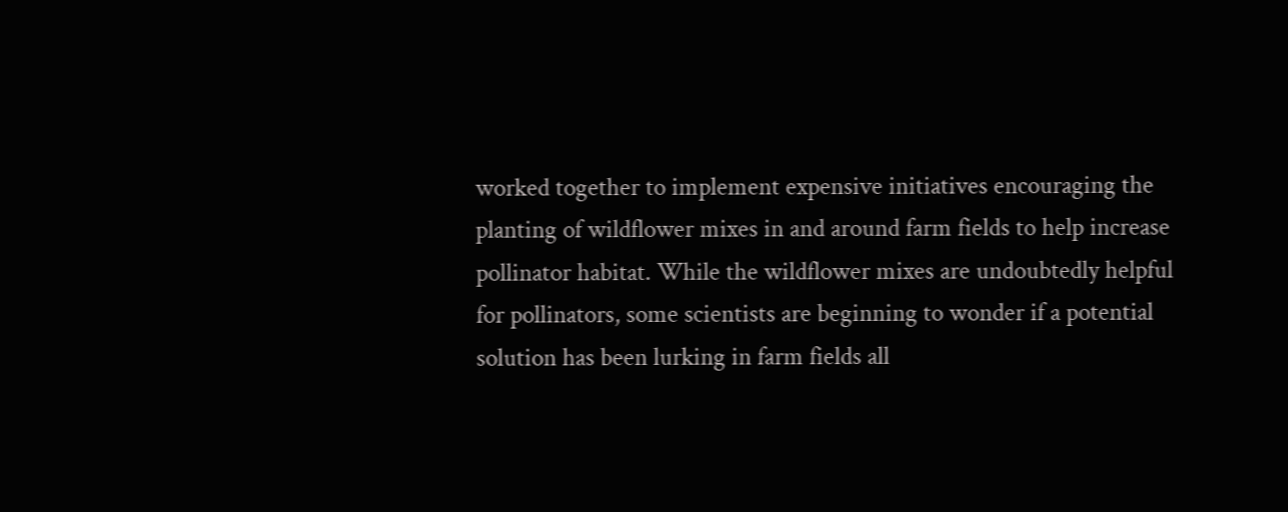worked together to implement expensive initiatives encouraging the planting of wildflower mixes in and around farm fields to help increase pollinator habitat. While the wildflower mixes are undoubtedly helpful for pollinators, some scientists are beginning to wonder if a potential solution has been lurking in farm fields all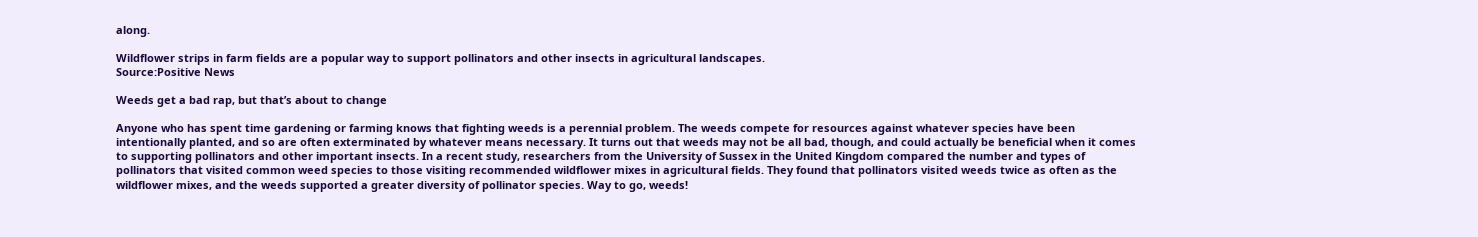along.

Wildflower strips in farm fields are a popular way to support pollinators and other insects in agricultural landscapes.
Source:Positive News

Weeds get a bad rap, but that’s about to change

Anyone who has spent time gardening or farming knows that fighting weeds is a perennial problem. The weeds compete for resources against whatever species have been intentionally planted, and so are often exterminated by whatever means necessary. It turns out that weeds may not be all bad, though, and could actually be beneficial when it comes to supporting pollinators and other important insects. In a recent study, researchers from the University of Sussex in the United Kingdom compared the number and types of pollinators that visited common weed species to those visiting recommended wildflower mixes in agricultural fields. They found that pollinators visited weeds twice as often as the wildflower mixes, and the weeds supported a greater diversity of pollinator species. Way to go, weeds!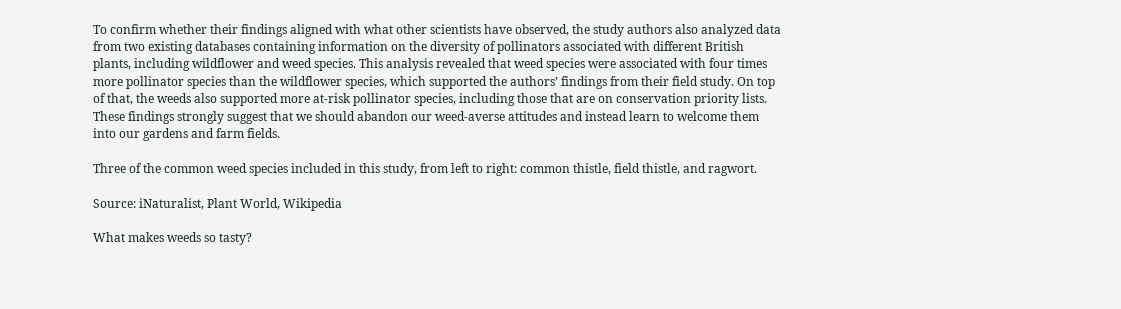To confirm whether their findings aligned with what other scientists have observed, the study authors also analyzed data from two existing databases containing information on the diversity of pollinators associated with different British plants, including wildflower and weed species. This analysis revealed that weed species were associated with four times more pollinator species than the wildflower species, which supported the authors’ findings from their field study. On top of that, the weeds also supported more at-risk pollinator species, including those that are on conservation priority lists. These findings strongly suggest that we should abandon our weed-averse attitudes and instead learn to welcome them into our gardens and farm fields.

Three of the common weed species included in this study, from left to right: common thistle, field thistle, and ragwort.

Source: iNaturalist, Plant World, Wikipedia

What makes weeds so tasty?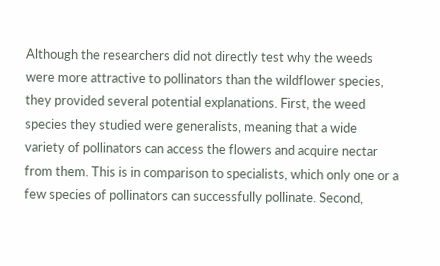Although the researchers did not directly test why the weeds were more attractive to pollinators than the wildflower species, they provided several potential explanations. First, the weed species they studied were generalists, meaning that a wide variety of pollinators can access the flowers and acquire nectar from them. This is in comparison to specialists, which only one or a few species of pollinators can successfully pollinate. Second,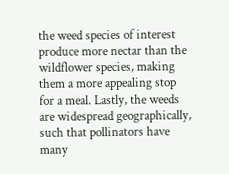the weed species of interest produce more nectar than the wildflower species, making them a more appealing stop for a meal. Lastly, the weeds are widespread geographically, such that pollinators have many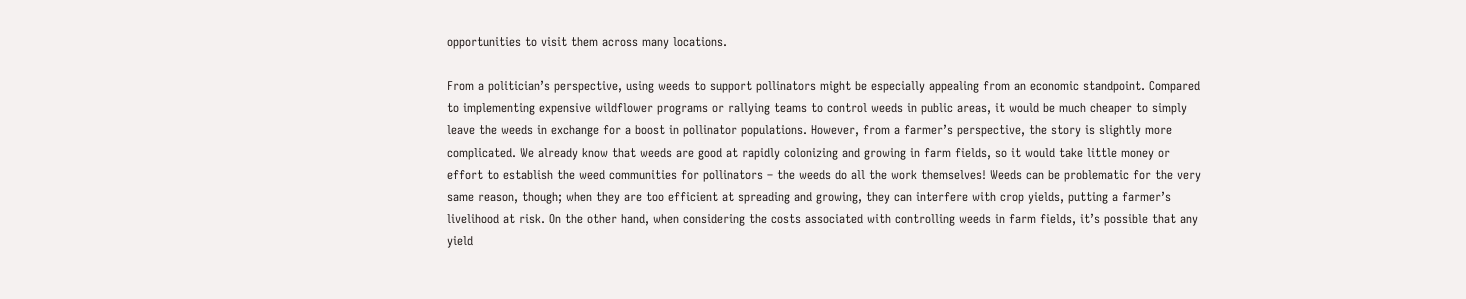opportunities to visit them across many locations.

From a politician’s perspective, using weeds to support pollinators might be especially appealing from an economic standpoint. Compared to implementing expensive wildflower programs or rallying teams to control weeds in public areas, it would be much cheaper to simply leave the weeds in exchange for a boost in pollinator populations. However, from a farmer’s perspective, the story is slightly more complicated. We already know that weeds are good at rapidly colonizing and growing in farm fields, so it would take little money or effort to establish the weed communities for pollinators – the weeds do all the work themselves! Weeds can be problematic for the very same reason, though; when they are too efficient at spreading and growing, they can interfere with crop yields, putting a farmer’s livelihood at risk. On the other hand, when considering the costs associated with controlling weeds in farm fields, it’s possible that any yield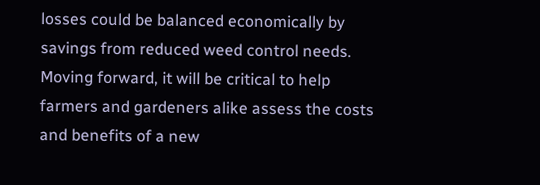losses could be balanced economically by savings from reduced weed control needs. Moving forward, it will be critical to help farmers and gardeners alike assess the costs and benefits of a new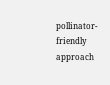pollinator-friendly approach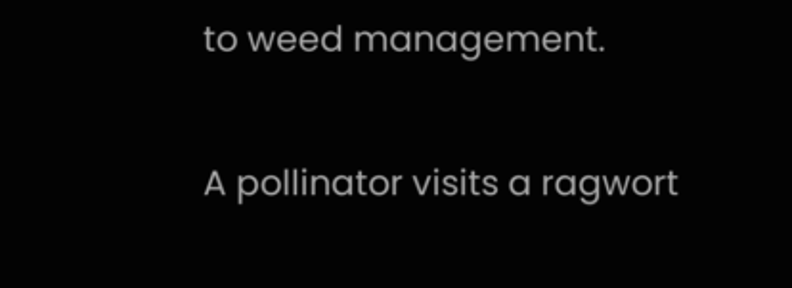to weed management.

A pollinator visits a ragwort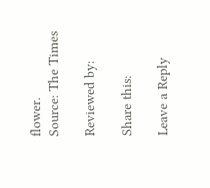flower.
Source: The Times

Reviewed by:

Share this:

Leave a Reply